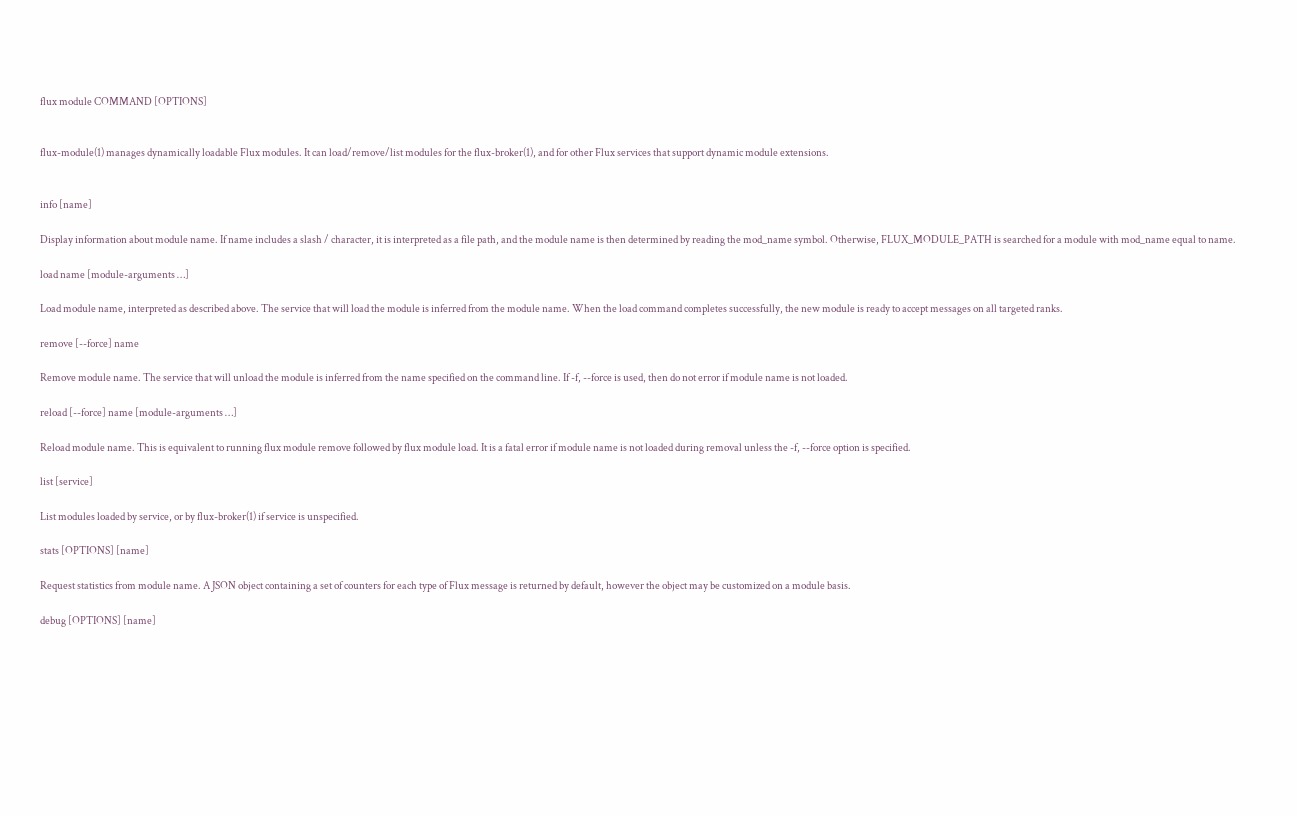flux module COMMAND [OPTIONS]


flux-module(1) manages dynamically loadable Flux modules. It can load/remove/list modules for the flux-broker(1), and for other Flux services that support dynamic module extensions.


info [name]

Display information about module name. If name includes a slash / character, it is interpreted as a file path, and the module name is then determined by reading the mod_name symbol. Otherwise, FLUX_MODULE_PATH is searched for a module with mod_name equal to name.

load name [module-arguments …]

Load module name, interpreted as described above. The service that will load the module is inferred from the module name. When the load command completes successfully, the new module is ready to accept messages on all targeted ranks.

remove [--force] name

Remove module name. The service that will unload the module is inferred from the name specified on the command line. If -f, --force is used, then do not error if module name is not loaded.

reload [--force] name [module-arguments …]

Reload module name. This is equivalent to running flux module remove followed by flux module load. It is a fatal error if module name is not loaded during removal unless the -f, --force option is specified.

list [service]

List modules loaded by service, or by flux-broker(1) if service is unspecified.

stats [OPTIONS] [name]

Request statistics from module name. A JSON object containing a set of counters for each type of Flux message is returned by default, however the object may be customized on a module basis.

debug [OPTIONS] [name]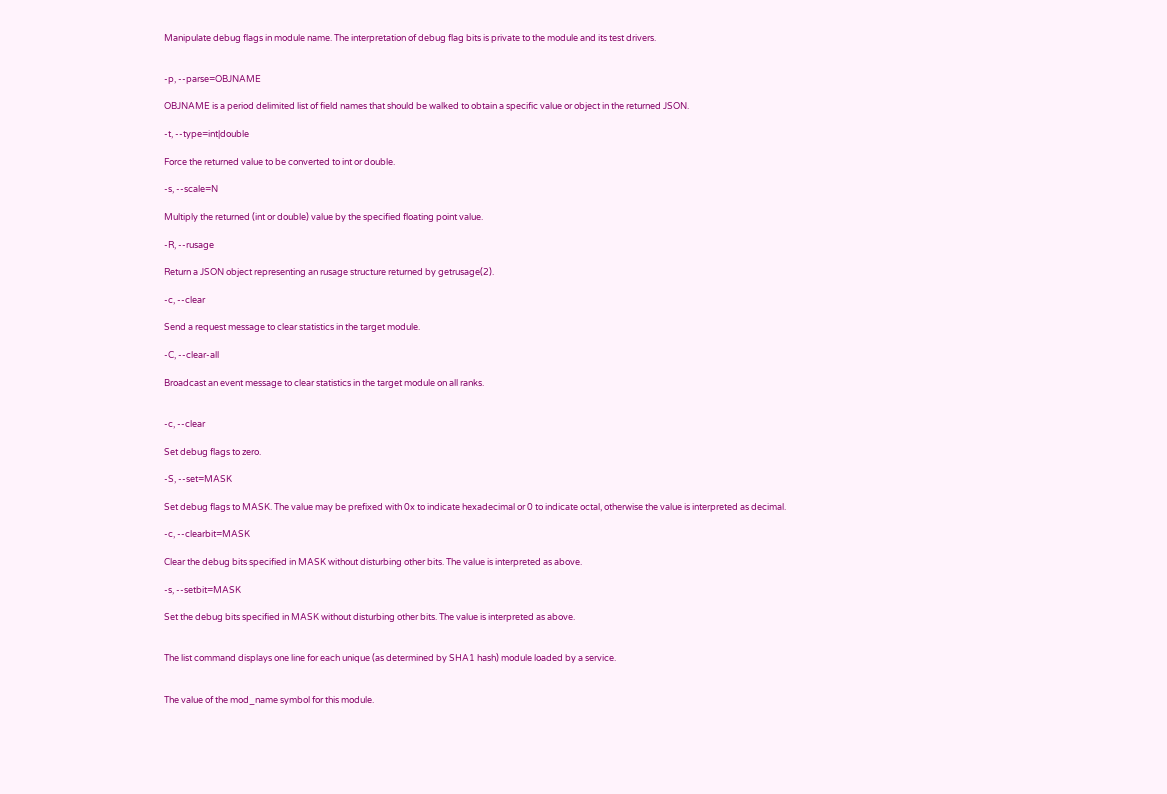Manipulate debug flags in module name. The interpretation of debug flag bits is private to the module and its test drivers.


-p, --parse=OBJNAME

OBJNAME is a period delimited list of field names that should be walked to obtain a specific value or object in the returned JSON.

-t, --type=int|double

Force the returned value to be converted to int or double.

-s, --scale=N

Multiply the returned (int or double) value by the specified floating point value.

-R, --rusage

Return a JSON object representing an rusage structure returned by getrusage(2).

-c, --clear

Send a request message to clear statistics in the target module.

-C, --clear-all

Broadcast an event message to clear statistics in the target module on all ranks.


-c, --clear

Set debug flags to zero.

-S, --set=MASK

Set debug flags to MASK. The value may be prefixed with 0x to indicate hexadecimal or 0 to indicate octal, otherwise the value is interpreted as decimal.

-c, --clearbit=MASK

Clear the debug bits specified in MASK without disturbing other bits. The value is interpreted as above.

-s, --setbit=MASK

Set the debug bits specified in MASK without disturbing other bits. The value is interpreted as above.


The list command displays one line for each unique (as determined by SHA1 hash) module loaded by a service.


The value of the mod_name symbol for this module.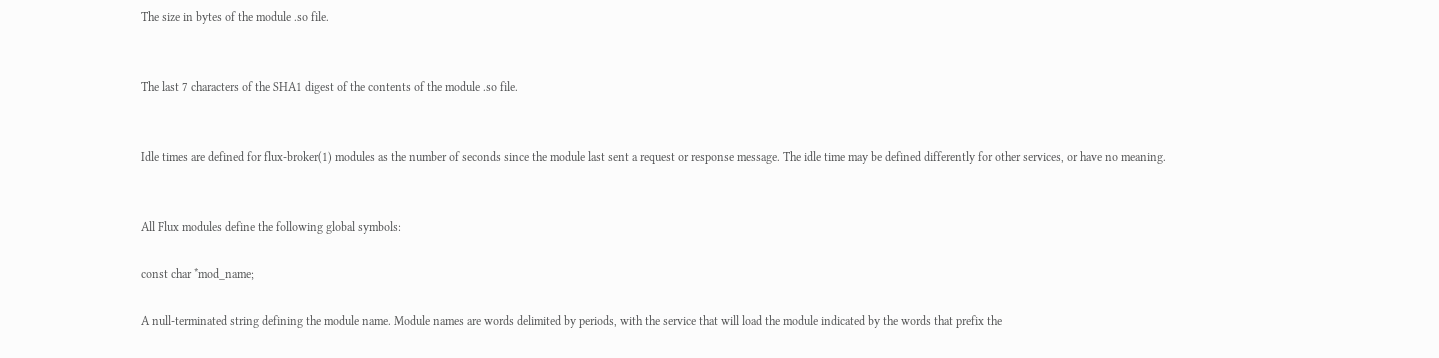The size in bytes of the module .so file.


The last 7 characters of the SHA1 digest of the contents of the module .so file.


Idle times are defined for flux-broker(1) modules as the number of seconds since the module last sent a request or response message. The idle time may be defined differently for other services, or have no meaning.


All Flux modules define the following global symbols:

const char *mod_name;

A null-terminated string defining the module name. Module names are words delimited by periods, with the service that will load the module indicated by the words that prefix the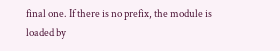final one. If there is no prefix, the module is loaded by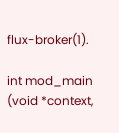flux-broker(1).

int mod_main (void *context,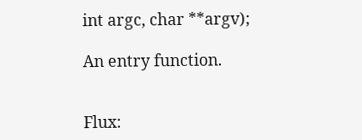int argc, char **argv);

An entry function.


Flux: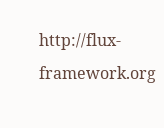http://flux-framework.org